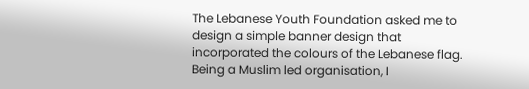The Lebanese Youth Foundation asked me to design a simple banner design that incorporated the colours of the Lebanese flag. Being a Muslim led organisation, I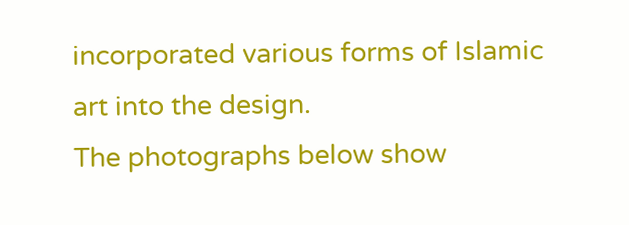incorporated various forms of Islamic art into the design.
The photographs below show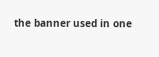the banner used in one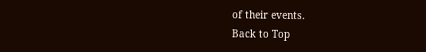of their events.
Back to Top